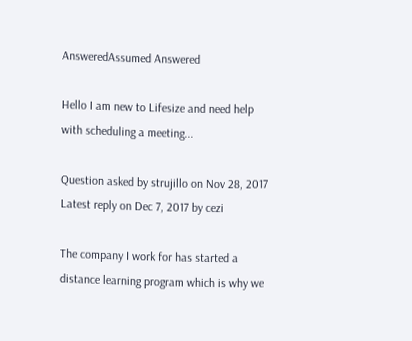AnsweredAssumed Answered

Hello I am new to Lifesize and need help with scheduling a meeting...

Question asked by strujillo on Nov 28, 2017
Latest reply on Dec 7, 2017 by cezi

The company I work for has started a distance learning program which is why we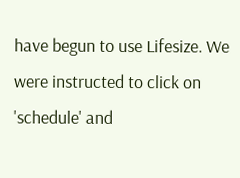have begun to use Lifesize. We were instructed to click on 'schedule' and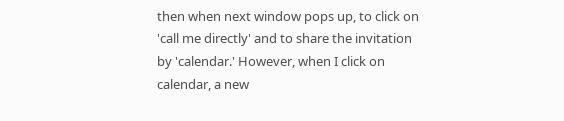then when next window pops up, to click on 'call me directly' and to share the invitation by 'calendar.' However, when I click on calendar, a new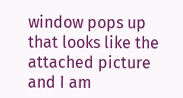window pops up that looks like the attached picture and I am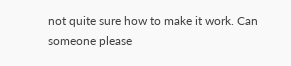not quite sure how to make it work. Can someone please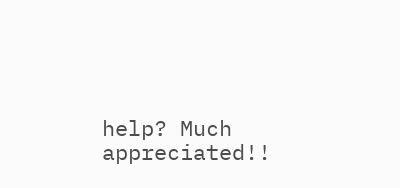help? Much appreciated!!